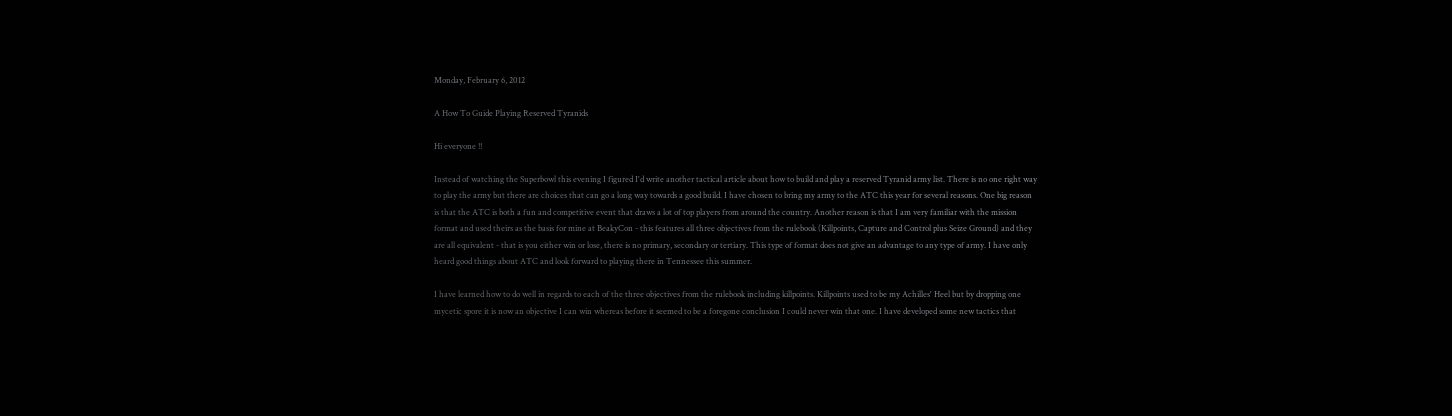Monday, February 6, 2012

A How To Guide Playing Reserved Tyranids

Hi everyone !!

Instead of watching the Superbowl this evening I figured I'd write another tactical article about how to build and play a reserved Tyranid army list. There is no one right way to play the army but there are choices that can go a long way towards a good build. I have chosen to bring my army to the ATC this year for several reasons. One big reason is that the ATC is both a fun and competitive event that draws a lot of top players from around the country. Another reason is that I am very familiar with the mission format and used theirs as the basis for mine at BeakyCon - this features all three objectives from the rulebook (Killpoints, Capture and Control plus Seize Ground) and they are all equivalent - that is you either win or lose, there is no primary, secondary or tertiary. This type of format does not give an advantage to any type of army. I have only heard good things about ATC and look forward to playing there in Tennessee this summer.

I have learned how to do well in regards to each of the three objectives from the rulebook including killpoints. Killpoints used to be my Achilles' Heel but by dropping one mycetic spore it is now an objective I can win whereas before it seemed to be a foregone conclusion I could never win that one. I have developed some new tactics that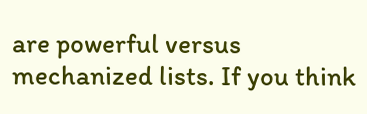are powerful versus mechanized lists. If you think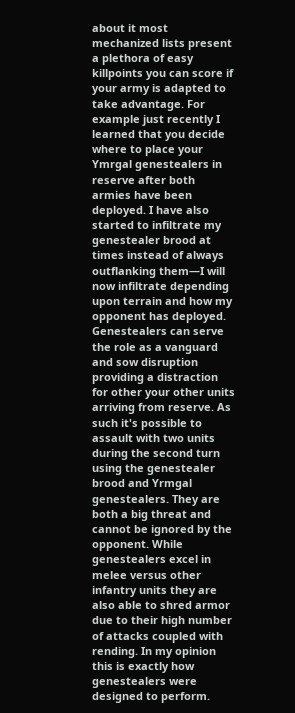about it most mechanized lists present a plethora of easy killpoints you can score if your army is adapted to take advantage. For example just recently I learned that you decide where to place your Ymrgal genestealers in reserve after both armies have been deployed. I have also started to infiltrate my genestealer brood at times instead of always outflanking them—I will now infiltrate depending upon terrain and how my opponent has deployed. Genestealers can serve the role as a vanguard and sow disruption providing a distraction for other your other units arriving from reserve. As such it's possible to assault with two units during the second turn using the genestealer brood and Yrmgal genestealers. They are both a big threat and cannot be ignored by the opponent. While genestealers excel in melee versus other infantry units they are also able to shred armor due to their high number of attacks coupled with rending. In my opinion this is exactly how genestealers were designed to perform.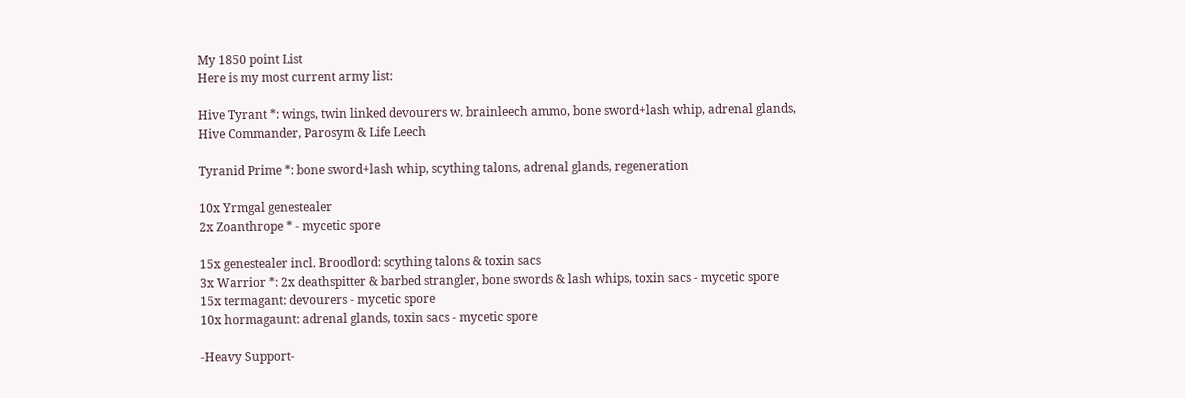My 1850 point List
Here is my most current army list:

Hive Tyrant *: wings, twin linked devourers w. brainleech ammo, bone sword+lash whip, adrenal glands, Hive Commander, Parosym & Life Leech

Tyranid Prime *: bone sword+lash whip, scything talons, adrenal glands, regeneration

10x Yrmgal genestealer
2x Zoanthrope * - mycetic spore

15x genestealer incl. Broodlord: scything talons & toxin sacs
3x Warrior *: 2x deathspitter & barbed strangler, bone swords & lash whips, toxin sacs - mycetic spore
15x termagant: devourers - mycetic spore
10x hormagaunt: adrenal glands, toxin sacs - mycetic spore

-Heavy Support-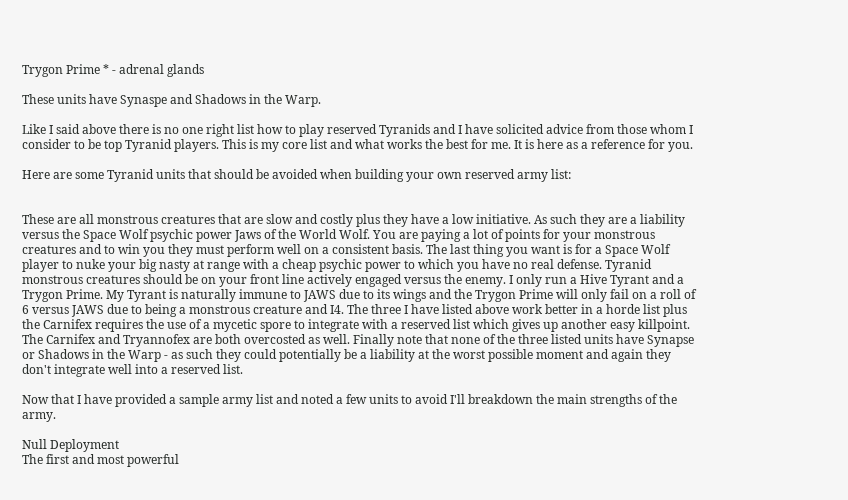Trygon Prime * - adrenal glands

These units have Synaspe and Shadows in the Warp.

Like I said above there is no one right list how to play reserved Tyranids and I have solicited advice from those whom I consider to be top Tyranid players. This is my core list and what works the best for me. It is here as a reference for you.

Here are some Tyranid units that should be avoided when building your own reserved army list:


These are all monstrous creatures that are slow and costly plus they have a low initiative. As such they are a liability versus the Space Wolf psychic power Jaws of the World Wolf. You are paying a lot of points for your monstrous creatures and to win you they must perform well on a consistent basis. The last thing you want is for a Space Wolf player to nuke your big nasty at range with a cheap psychic power to which you have no real defense. Tyranid monstrous creatures should be on your front line actively engaged versus the enemy. I only run a Hive Tyrant and a Trygon Prime. My Tyrant is naturally immune to JAWS due to its wings and the Trygon Prime will only fail on a roll of 6 versus JAWS due to being a monstrous creature and I4. The three I have listed above work better in a horde list plus the Carnifex requires the use of a mycetic spore to integrate with a reserved list which gives up another easy killpoint. The Carnifex and Tryannofex are both overcosted as well. Finally note that none of the three listed units have Synapse or Shadows in the Warp - as such they could potentially be a liability at the worst possible moment and again they don't integrate well into a reserved list.

Now that I have provided a sample army list and noted a few units to avoid I'll breakdown the main strengths of the army.

Null Deployment
The first and most powerful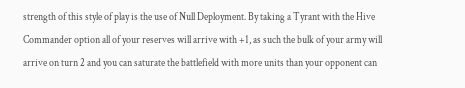strength of this style of play is the use of Null Deployment. By taking a Tyrant with the Hive Commander option all of your reserves will arrive with +1, as such the bulk of your army will arrive on turn 2 and you can saturate the battlefield with more units than your opponent can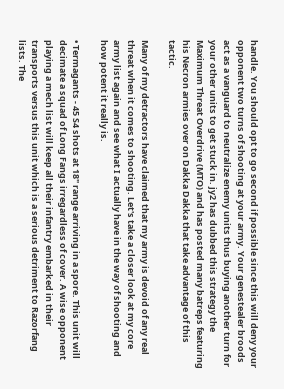handle. You should opt to go second if possible since this will deny your opponent two turns of shooting at your army. Your genestealer broods act as a vanguard to neutralize enemy units thus buying another turn for your other units to get stuck in. jy2 has dubbed this strategy the Maximum Threat Overdrive (MTO) and has posted many batreps featuring his Necron armies over on Dakka Dakka that take advantage of this tactic.

Many of my detractors have claimed that my army is devoid of any real threat when it comes to shooting. Let's take a closer look at my core army list again and see what I actually have in the way of shooting and how potent it really is.

• Termagants - 45 S4 shots at 18" range arriving in a spore. This unit will decimate a squad of Long Fangs irregardless of cover. A wise opponent playing a mech list will keep all their infantry embarked in their transports versus this unit which is a serious detriment to Razorfang lists. The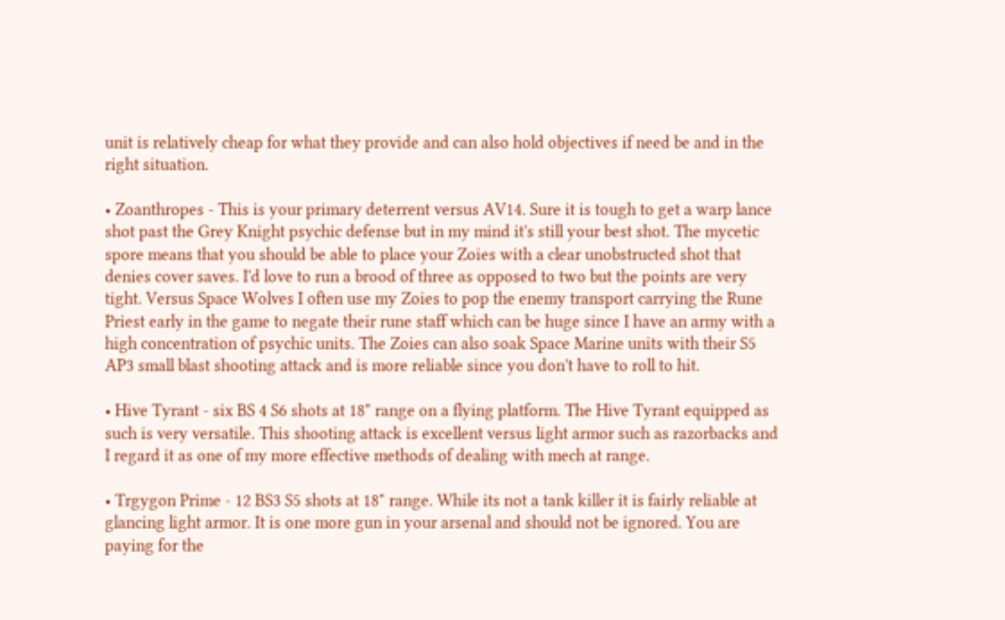unit is relatively cheap for what they provide and can also hold objectives if need be and in the right situation.

• Zoanthropes - This is your primary deterrent versus AV14. Sure it is tough to get a warp lance shot past the Grey Knight psychic defense but in my mind it's still your best shot. The mycetic spore means that you should be able to place your Zoies with a clear unobstructed shot that denies cover saves. I'd love to run a brood of three as opposed to two but the points are very tight. Versus Space Wolves I often use my Zoies to pop the enemy transport carrying the Rune Priest early in the game to negate their rune staff which can be huge since I have an army with a high concentration of psychic units. The Zoies can also soak Space Marine units with their S5 AP3 small blast shooting attack and is more reliable since you don't have to roll to hit.

• Hive Tyrant - six BS 4 S6 shots at 18" range on a flying platform. The Hive Tyrant equipped as such is very versatile. This shooting attack is excellent versus light armor such as razorbacks and I regard it as one of my more effective methods of dealing with mech at range.

• Trgygon Prime - 12 BS3 S5 shots at 18" range. While its not a tank killer it is fairly reliable at glancing light armor. It is one more gun in your arsenal and should not be ignored. You are paying for the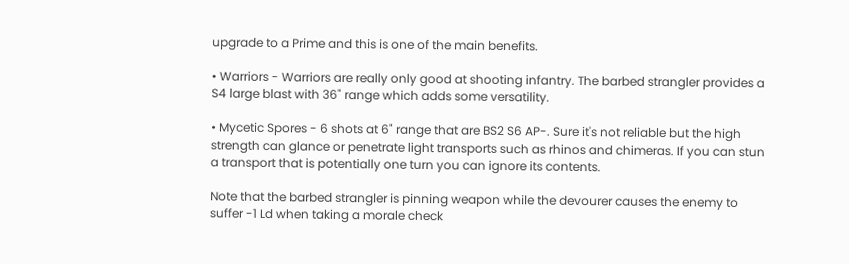upgrade to a Prime and this is one of the main benefits.

• Warriors - Warriors are really only good at shooting infantry. The barbed strangler provides a S4 large blast with 36" range which adds some versatility.

• Mycetic Spores - 6 shots at 6" range that are BS2 S6 AP-. Sure it's not reliable but the high strength can glance or penetrate light transports such as rhinos and chimeras. If you can stun a transport that is potentially one turn you can ignore its contents.

Note that the barbed strangler is pinning weapon while the devourer causes the enemy to suffer -1 Ld when taking a morale check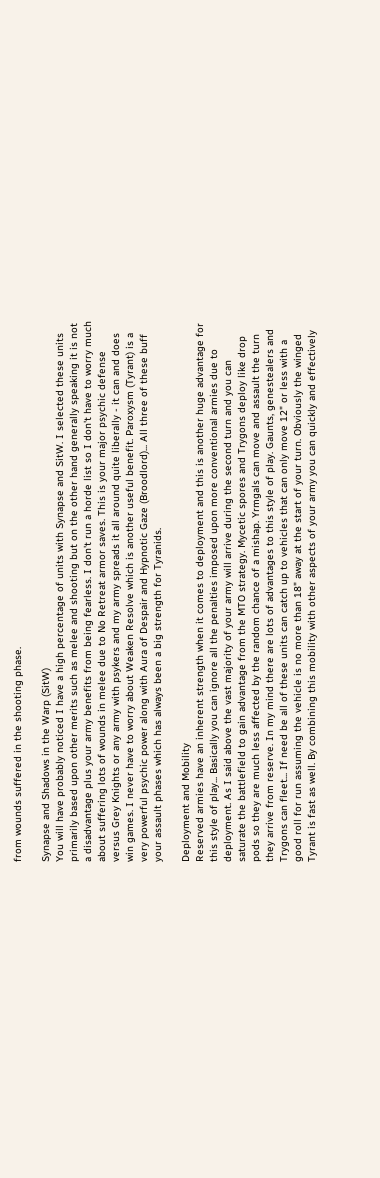from wounds suffered in the shooting phase.

Synapse and Shadows in the Warp (SitW)
You will have probably noticed I have a high percentage of units with Synapse and SitW. I selected these units primarily based upon other merits such as melee and shooting but on the other hand generally speaking it is not a disadvantage plus your army benefits from being fearless. I don't run a horde list so I don't have to worry much about suffering lots of wounds in melee due to No Retreat armor saves. This is your major psychic defense versus Grey Knights or any army with psykers and my army spreads it all around quite liberally - it can and does win games. I never have to worry about Weaken Resolve which is another useful benefit. Paroxysm (Tyrant) is a very powerful psychic power along with Aura of Despair and Hypnotic Gaze (Broodlord)... All three of these buff your assault phases which has always been a big strength for Tyranids.

Deployment and Mobility
Reserved armies have an inherent strength when it comes to deployment and this is another huge advantage for this style of play... Basically you can ignore all the penalties imposed upon more conventional armies due to deployment. As I said above the vast majority of your army will arrive during the second turn and you can saturate the battlefield to gain advantage from the MTO strategy. Mycetic spores and Trygons deploy like drop pods so they are much less affected by the random chance of a mishap. Yrmgals can move and assault the turn they arrive from reserve. In my mind there are lots of advantages to this style of play. Gaunts, genestealers and Trygons can fleet... If need be all of these units can catch up to vehicles that can only move 12" or less with a good roll for run assuming the vehicle is no more than 18" away at the start of your turn. Obviously the winged Tyrant is fast as well. By combining this mobility with other aspects of your army you can quickly and effectively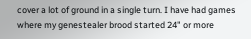cover a lot of ground in a single turn. I have had games where my genestealer brood started 24" or more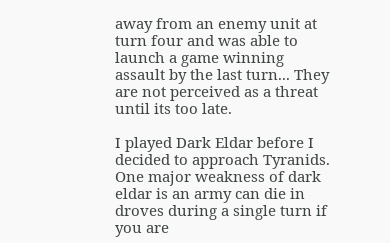away from an enemy unit at turn four and was able to launch a game winning assault by the last turn... They are not perceived as a threat until its too late.

I played Dark Eldar before I decided to approach Tyranids. One major weakness of dark eldar is an army can die in droves during a single turn if you are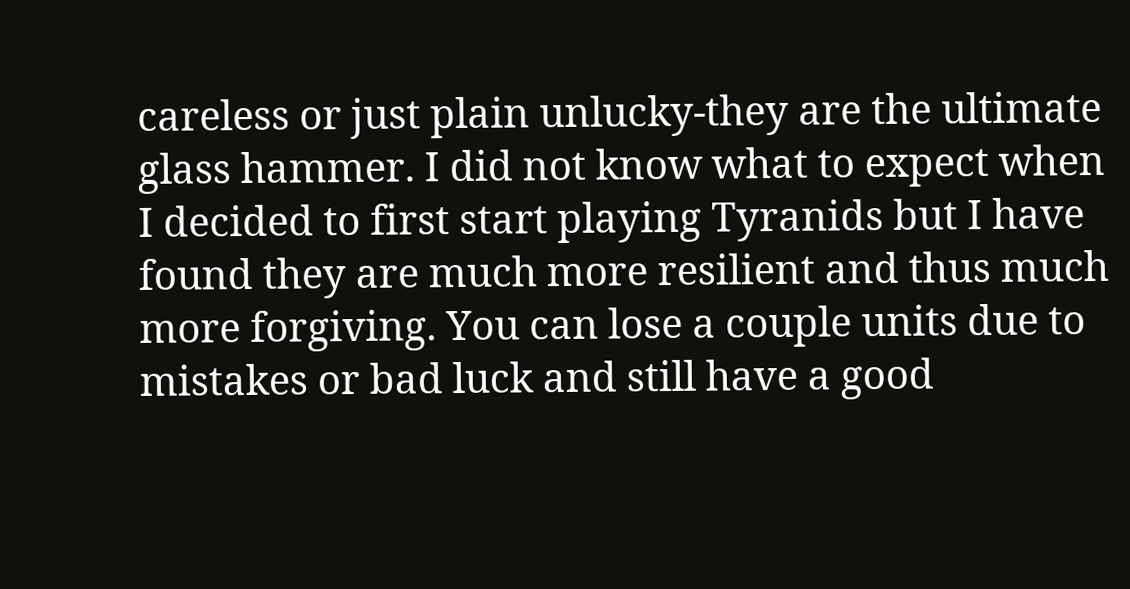careless or just plain unlucky-they are the ultimate glass hammer. I did not know what to expect when I decided to first start playing Tyranids but I have found they are much more resilient and thus much more forgiving. You can lose a couple units due to mistakes or bad luck and still have a good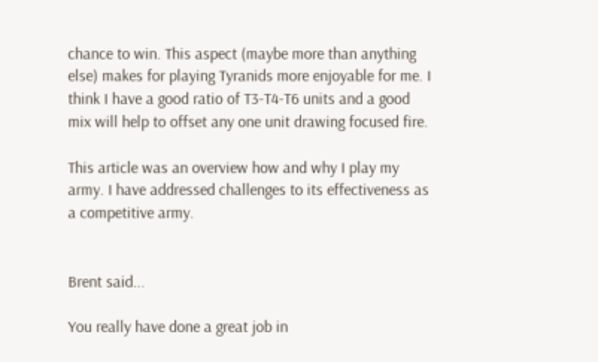chance to win. This aspect (maybe more than anything else) makes for playing Tyranids more enjoyable for me. I think I have a good ratio of T3-T4-T6 units and a good mix will help to offset any one unit drawing focused fire.

This article was an overview how and why I play my army. I have addressed challenges to its effectiveness as a competitive army.


Brent said...

You really have done a great job in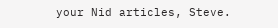your Nid articles, Steve.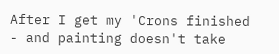After I get my 'Crons finished - and painting doesn't take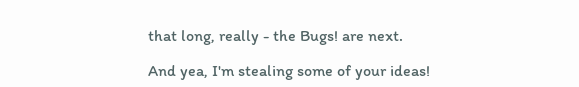that long, really - the Bugs! are next.

And yea, I'm stealing some of your ideas!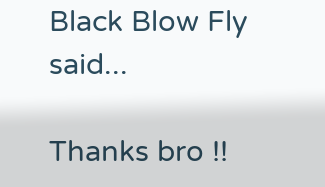Black Blow Fly said...

Thanks bro !!